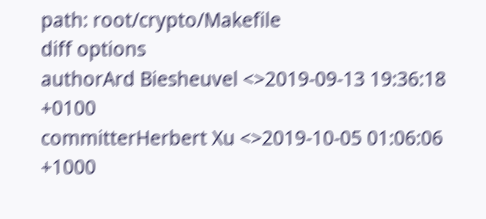path: root/crypto/Makefile
diff options
authorArd Biesheuvel <>2019-09-13 19:36:18 +0100
committerHerbert Xu <>2019-10-05 01:06:06 +1000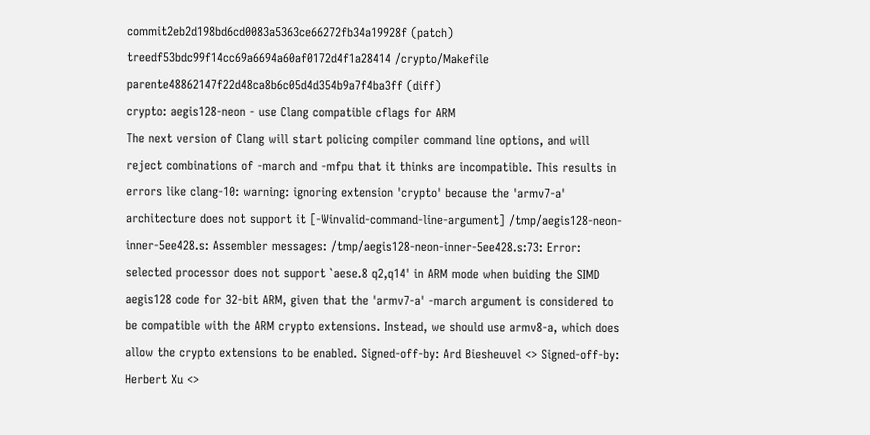commit2eb2d198bd6cd0083a5363ce66272fb34a19928f (patch)
treedf53bdc99f14cc69a6694a60af0172d4f1a28414 /crypto/Makefile
parente48862147f22d48ca8b6c05d4d354b9a7f4ba3ff (diff)
crypto: aegis128-neon - use Clang compatible cflags for ARM
The next version of Clang will start policing compiler command line options, and will reject combinations of -march and -mfpu that it thinks are incompatible. This results in errors like clang-10: warning: ignoring extension 'crypto' because the 'armv7-a' architecture does not support it [-Winvalid-command-line-argument] /tmp/aegis128-neon-inner-5ee428.s: Assembler messages: /tmp/aegis128-neon-inner-5ee428.s:73: Error: selected processor does not support `aese.8 q2,q14' in ARM mode when buiding the SIMD aegis128 code for 32-bit ARM, given that the 'armv7-a' -march argument is considered to be compatible with the ARM crypto extensions. Instead, we should use armv8-a, which does allow the crypto extensions to be enabled. Signed-off-by: Ard Biesheuvel <> Signed-off-by: Herbert Xu <>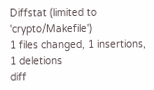Diffstat (limited to 'crypto/Makefile')
1 files changed, 1 insertions, 1 deletions
diff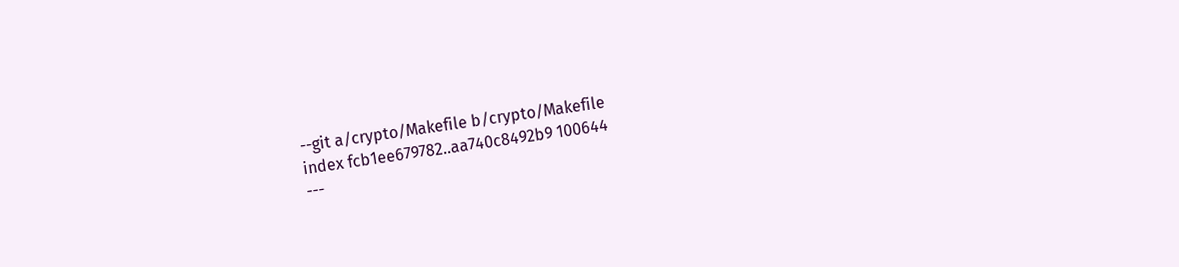--git a/crypto/Makefile b/crypto/Makefile
index fcb1ee679782..aa740c8492b9 100644
---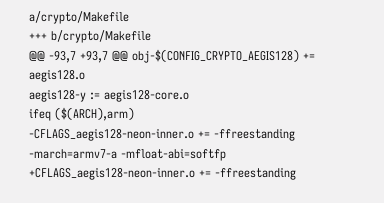a/crypto/Makefile
+++ b/crypto/Makefile
@@ -93,7 +93,7 @@ obj-$(CONFIG_CRYPTO_AEGIS128) += aegis128.o
aegis128-y := aegis128-core.o
ifeq ($(ARCH),arm)
-CFLAGS_aegis128-neon-inner.o += -ffreestanding -march=armv7-a -mfloat-abi=softfp
+CFLAGS_aegis128-neon-inner.o += -ffreestanding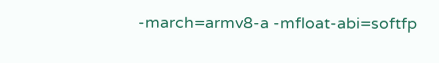-march=armv8-a -mfloat-abi=softfp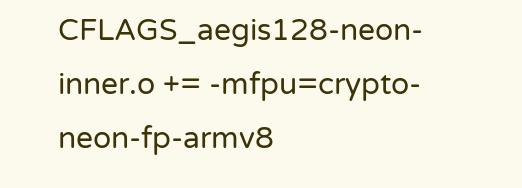CFLAGS_aegis128-neon-inner.o += -mfpu=crypto-neon-fp-armv8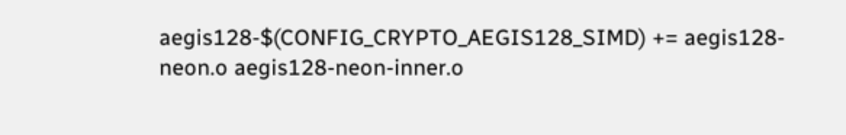aegis128-$(CONFIG_CRYPTO_AEGIS128_SIMD) += aegis128-neon.o aegis128-neon-inner.o